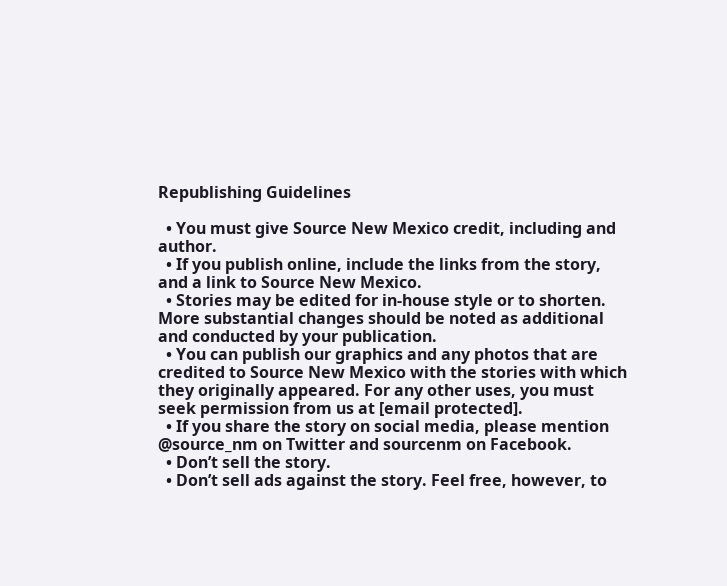Republishing Guidelines

  • You must give Source New Mexico credit, including and author.
  • If you publish online, include the links from the story, and a link to Source New Mexico.
  • Stories may be edited for in-house style or to shorten. More substantial changes should be noted as additional and conducted by your publication.
  • You can publish our graphics and any photos that are credited to Source New Mexico with the stories with which they originally appeared. For any other uses, you must seek permission from us at [email protected].
  • If you share the story on social media, please mention @source_nm on Twitter and sourcenm on Facebook.
  • Don’t sell the story.
  • Don’t sell ads against the story. Feel free, however, to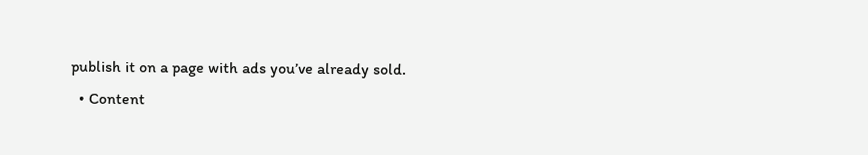publish it on a page with ads you’ve already sold.
  • Content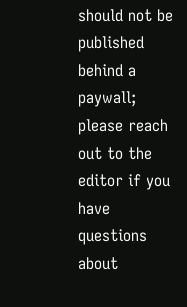should not be published behind a paywall; please reach out to the editor if you have questions about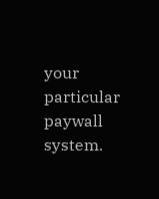your particular paywall system.